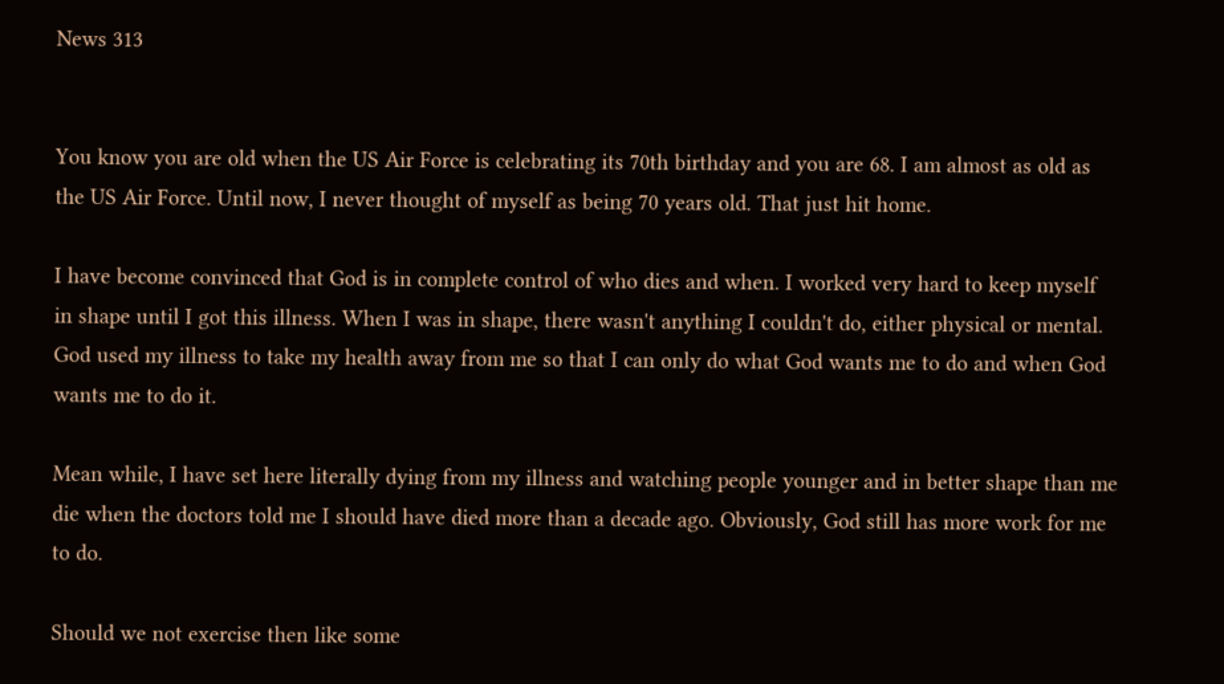News 313


You know you are old when the US Air Force is celebrating its 70th birthday and you are 68. I am almost as old as the US Air Force. Until now, I never thought of myself as being 70 years old. That just hit home.

I have become convinced that God is in complete control of who dies and when. I worked very hard to keep myself in shape until I got this illness. When I was in shape, there wasn't anything I couldn't do, either physical or mental. God used my illness to take my health away from me so that I can only do what God wants me to do and when God wants me to do it.

Mean while, I have set here literally dying from my illness and watching people younger and in better shape than me die when the doctors told me I should have died more than a decade ago. Obviously, God still has more work for me to do.

Should we not exercise then like some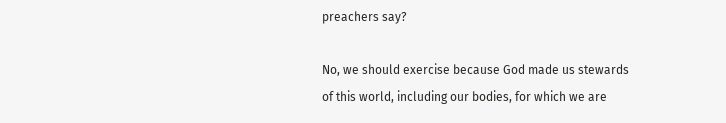preachers say?

No, we should exercise because God made us stewards of this world, including our bodies, for which we are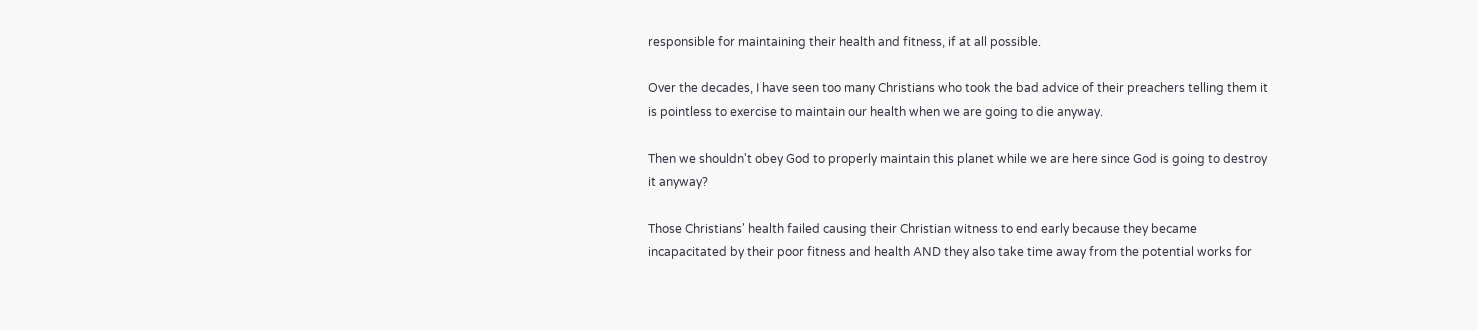responsible for maintaining their health and fitness, if at all possible.

Over the decades, I have seen too many Christians who took the bad advice of their preachers telling them it is pointless to exercise to maintain our health when we are going to die anyway.

Then we shouldn't obey God to properly maintain this planet while we are here since God is going to destroy it anyway?

Those Christians' health failed causing their Christian witness to end early because they became incapacitated by their poor fitness and health AND they also take time away from the potential works for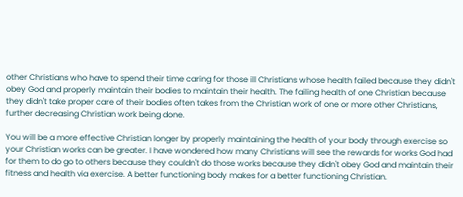other Christians who have to spend their time caring for those ill Christians whose health failed because they didn't obey God and properly maintain their bodies to maintain their health. The failing health of one Christian because they didn't take proper care of their bodies often takes from the Christian work of one or more other Christians, further decreasing Christian work being done.

You will be a more effective Christian longer by properly maintaining the health of your body through exercise so your Christian works can be greater. I have wondered how many Christians will see the rewards for works God had for them to do go to others because they couldn't do those works because they didn't obey God and maintain their fitness and health via exercise. A better functioning body makes for a better functioning Christian.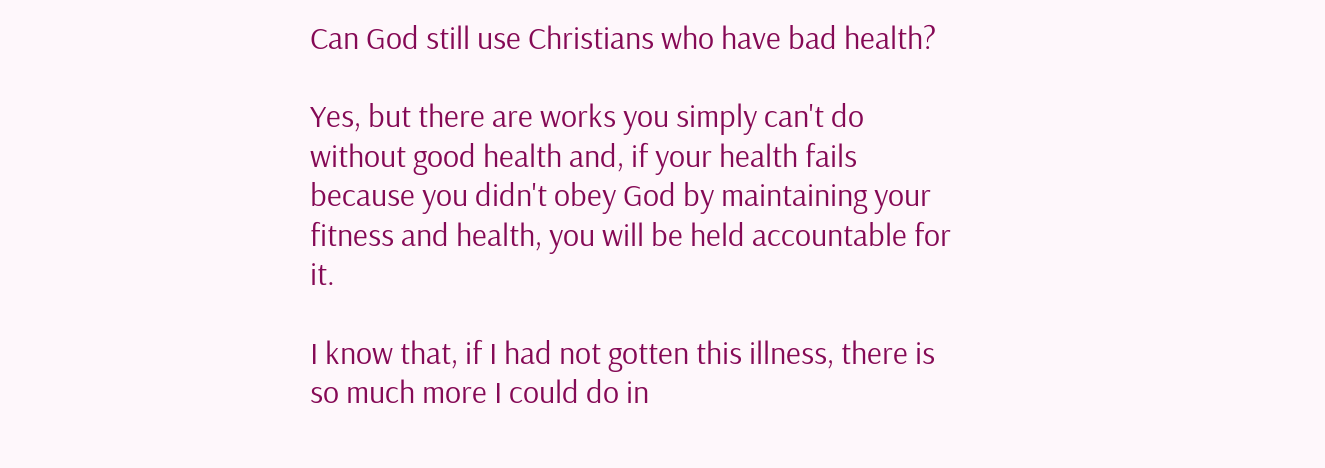Can God still use Christians who have bad health?

Yes, but there are works you simply can't do without good health and, if your health fails because you didn't obey God by maintaining your fitness and health, you will be held accountable for it.

I know that, if I had not gotten this illness, there is so much more I could do in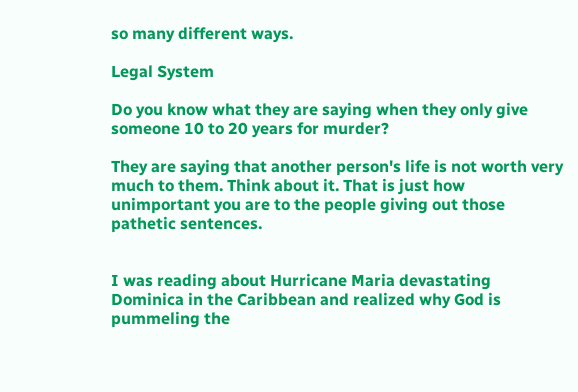so many different ways.

Legal System

Do you know what they are saying when they only give someone 10 to 20 years for murder?

They are saying that another person's life is not worth very much to them. Think about it. That is just how unimportant you are to the people giving out those pathetic sentences.


I was reading about Hurricane Maria devastating Dominica in the Caribbean and realized why God is pummeling the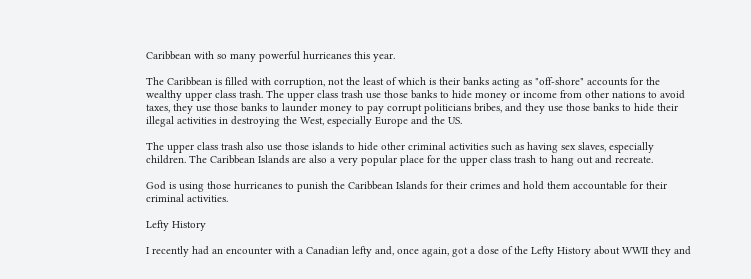Caribbean with so many powerful hurricanes this year.

The Caribbean is filled with corruption, not the least of which is their banks acting as "off-shore" accounts for the wealthy upper class trash. The upper class trash use those banks to hide money or income from other nations to avoid taxes, they use those banks to launder money to pay corrupt politicians bribes, and they use those banks to hide their illegal activities in destroying the West, especially Europe and the US.

The upper class trash also use those islands to hide other criminal activities such as having sex slaves, especially children. The Caribbean Islands are also a very popular place for the upper class trash to hang out and recreate.

God is using those hurricanes to punish the Caribbean Islands for their crimes and hold them accountable for their criminal activities.

Lefty History

I recently had an encounter with a Canadian lefty and, once again, got a dose of the Lefty History about WWII they and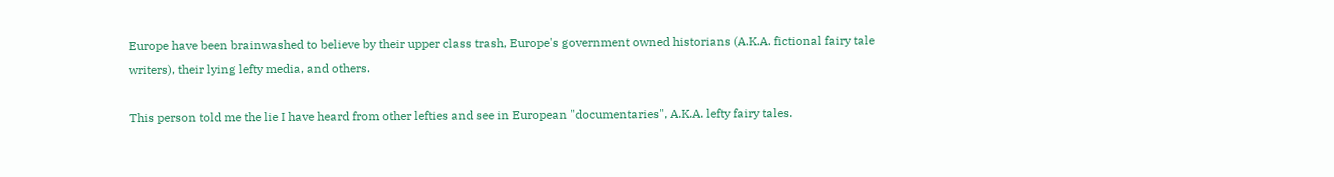Europe have been brainwashed to believe by their upper class trash, Europe's government owned historians (A.K.A. fictional fairy tale writers), their lying lefty media, and others.

This person told me the lie I have heard from other lefties and see in European "documentaries", A.K.A. lefty fairy tales.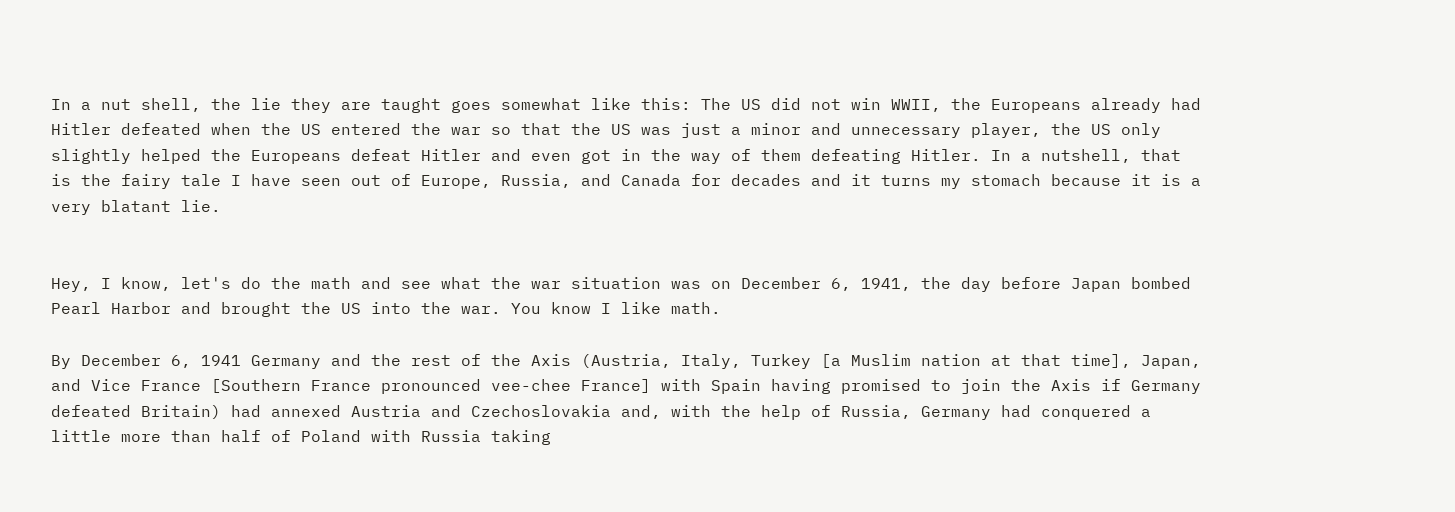In a nut shell, the lie they are taught goes somewhat like this: The US did not win WWII, the Europeans already had Hitler defeated when the US entered the war so that the US was just a minor and unnecessary player, the US only slightly helped the Europeans defeat Hitler and even got in the way of them defeating Hitler. In a nutshell, that is the fairy tale I have seen out of Europe, Russia, and Canada for decades and it turns my stomach because it is a very blatant lie.


Hey, I know, let's do the math and see what the war situation was on December 6, 1941, the day before Japan bombed Pearl Harbor and brought the US into the war. You know I like math.

By December 6, 1941 Germany and the rest of the Axis (Austria, Italy, Turkey [a Muslim nation at that time], Japan, and Vice France [Southern France pronounced vee-chee France] with Spain having promised to join the Axis if Germany defeated Britain) had annexed Austria and Czechoslovakia and, with the help of Russia, Germany had conquered a little more than half of Poland with Russia taking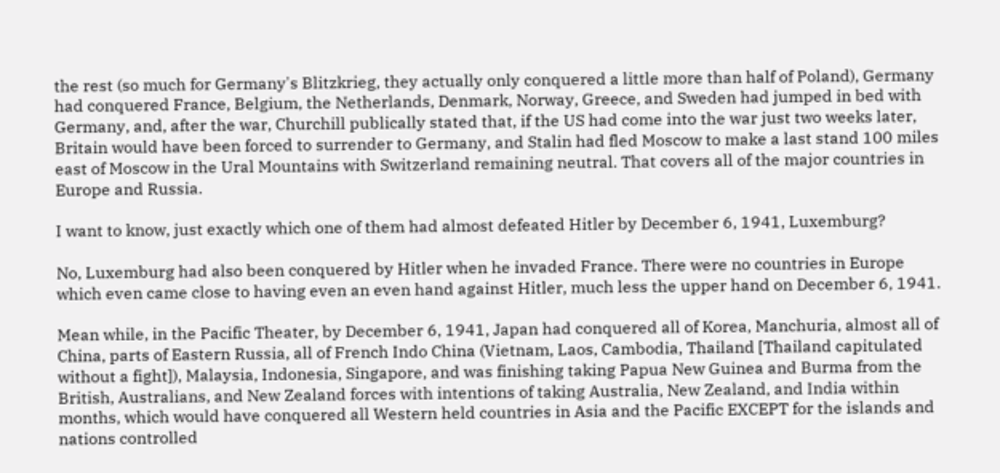the rest (so much for Germany's Blitzkrieg, they actually only conquered a little more than half of Poland), Germany had conquered France, Belgium, the Netherlands, Denmark, Norway, Greece, and Sweden had jumped in bed with Germany, and, after the war, Churchill publically stated that, if the US had come into the war just two weeks later, Britain would have been forced to surrender to Germany, and Stalin had fled Moscow to make a last stand 100 miles east of Moscow in the Ural Mountains with Switzerland remaining neutral. That covers all of the major countries in Europe and Russia.

I want to know, just exactly which one of them had almost defeated Hitler by December 6, 1941, Luxemburg?

No, Luxemburg had also been conquered by Hitler when he invaded France. There were no countries in Europe which even came close to having even an even hand against Hitler, much less the upper hand on December 6, 1941.

Mean while, in the Pacific Theater, by December 6, 1941, Japan had conquered all of Korea, Manchuria, almost all of China, parts of Eastern Russia, all of French Indo China (Vietnam, Laos, Cambodia, Thailand [Thailand capitulated without a fight]), Malaysia, Indonesia, Singapore, and was finishing taking Papua New Guinea and Burma from the British, Australians, and New Zealand forces with intentions of taking Australia, New Zealand, and India within months, which would have conquered all Western held countries in Asia and the Pacific EXCEPT for the islands and nations controlled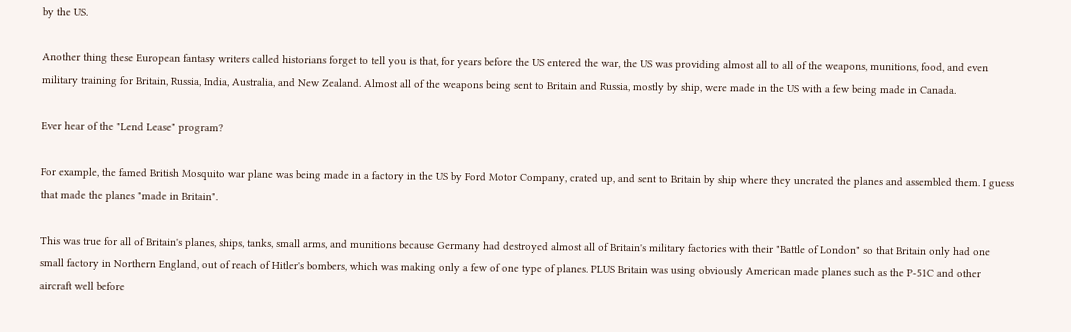by the US.

Another thing these European fantasy writers called historians forget to tell you is that, for years before the US entered the war, the US was providing almost all to all of the weapons, munitions, food, and even military training for Britain, Russia, India, Australia, and New Zealand. Almost all of the weapons being sent to Britain and Russia, mostly by ship, were made in the US with a few being made in Canada.

Ever hear of the "Lend Lease" program?

For example, the famed British Mosquito war plane was being made in a factory in the US by Ford Motor Company, crated up, and sent to Britain by ship where they uncrated the planes and assembled them. I guess that made the planes "made in Britain".

This was true for all of Britain's planes, ships, tanks, small arms, and munitions because Germany had destroyed almost all of Britain's military factories with their "Battle of London" so that Britain only had one small factory in Northern England, out of reach of Hitler's bombers, which was making only a few of one type of planes. PLUS Britain was using obviously American made planes such as the P-51C and other aircraft well before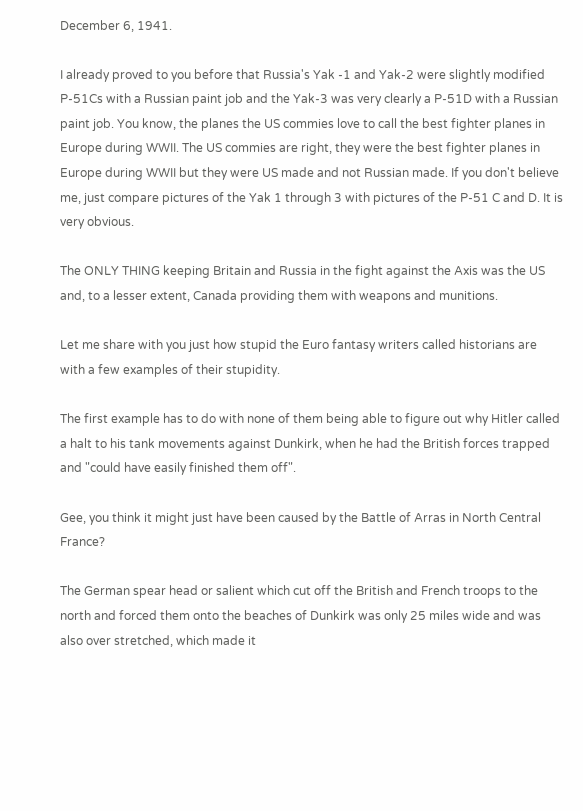December 6, 1941.

I already proved to you before that Russia's Yak -1 and Yak-2 were slightly modified P-51Cs with a Russian paint job and the Yak-3 was very clearly a P-51D with a Russian paint job. You know, the planes the US commies love to call the best fighter planes in Europe during WWII. The US commies are right, they were the best fighter planes in Europe during WWII but they were US made and not Russian made. If you don't believe me, just compare pictures of the Yak 1 through 3 with pictures of the P-51 C and D. It is very obvious.

The ONLY THING keeping Britain and Russia in the fight against the Axis was the US and, to a lesser extent, Canada providing them with weapons and munitions.

Let me share with you just how stupid the Euro fantasy writers called historians are with a few examples of their stupidity.

The first example has to do with none of them being able to figure out why Hitler called a halt to his tank movements against Dunkirk, when he had the British forces trapped and "could have easily finished them off".

Gee, you think it might just have been caused by the Battle of Arras in North Central France?

The German spear head or salient which cut off the British and French troops to the north and forced them onto the beaches of Dunkirk was only 25 miles wide and was also over stretched, which made it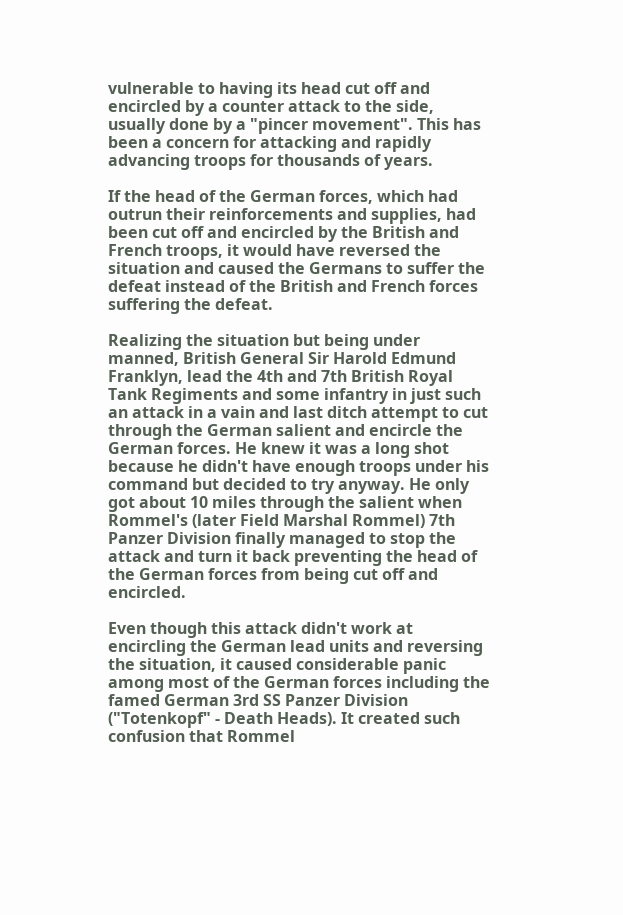vulnerable to having its head cut off and encircled by a counter attack to the side, usually done by a "pincer movement". This has been a concern for attacking and rapidly advancing troops for thousands of years.

If the head of the German forces, which had outrun their reinforcements and supplies, had been cut off and encircled by the British and French troops, it would have reversed the situation and caused the Germans to suffer the defeat instead of the British and French forces suffering the defeat.

Realizing the situation but being under manned, British General Sir Harold Edmund Franklyn, lead the 4th and 7th British Royal Tank Regiments and some infantry in just such an attack in a vain and last ditch attempt to cut through the German salient and encircle the German forces. He knew it was a long shot because he didn't have enough troops under his command but decided to try anyway. He only got about 10 miles through the salient when Rommel's (later Field Marshal Rommel) 7th Panzer Division finally managed to stop the attack and turn it back preventing the head of the German forces from being cut off and encircled.

Even though this attack didn't work at encircling the German lead units and reversing the situation, it caused considerable panic among most of the German forces including the famed German 3rd SS Panzer Division ("Totenkopf" - Death Heads). It created such confusion that Rommel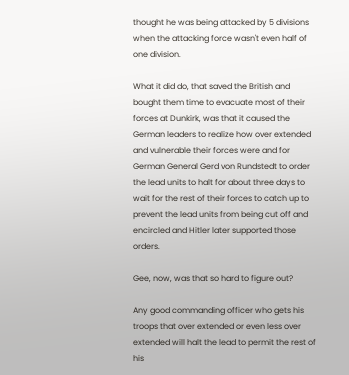thought he was being attacked by 5 divisions when the attacking force wasn't even half of one division.

What it did do, that saved the British and bought them time to evacuate most of their forces at Dunkirk, was that it caused the German leaders to realize how over extended and vulnerable their forces were and for German General Gerd von Rundstedt to order the lead units to halt for about three days to wait for the rest of their forces to catch up to prevent the lead units from being cut off and encircled and Hitler later supported those orders.

Gee, now, was that so hard to figure out?

Any good commanding officer who gets his troops that over extended or even less over extended will halt the lead to permit the rest of his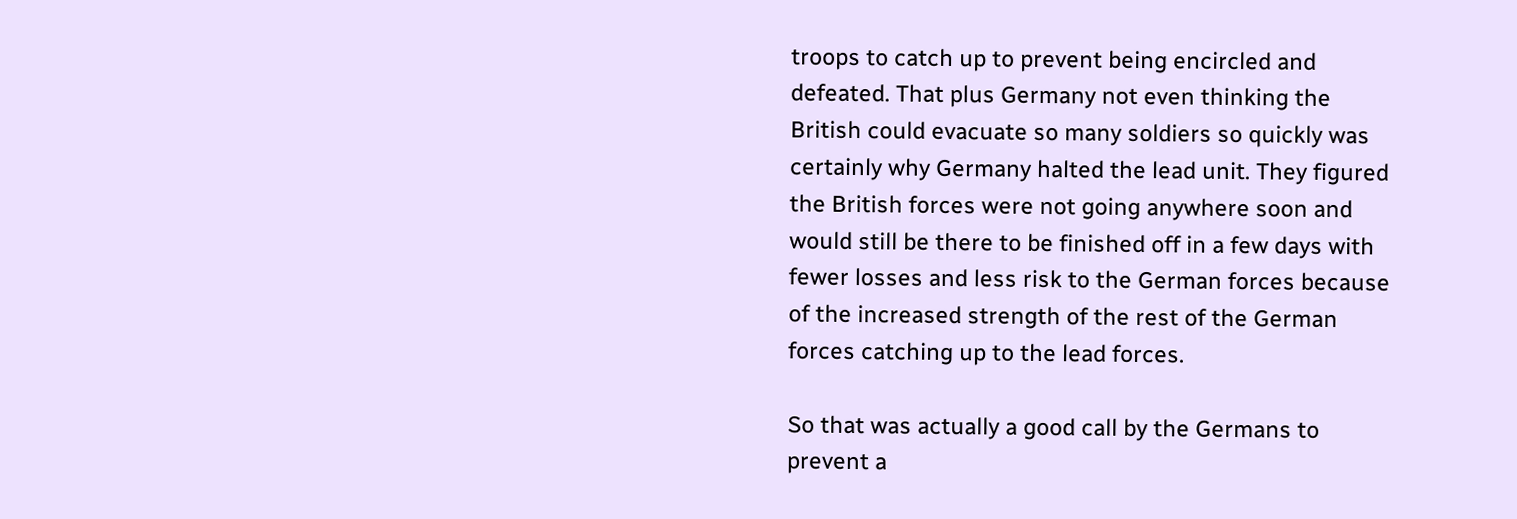troops to catch up to prevent being encircled and defeated. That plus Germany not even thinking the British could evacuate so many soldiers so quickly was certainly why Germany halted the lead unit. They figured the British forces were not going anywhere soon and would still be there to be finished off in a few days with fewer losses and less risk to the German forces because of the increased strength of the rest of the German forces catching up to the lead forces.

So that was actually a good call by the Germans to prevent a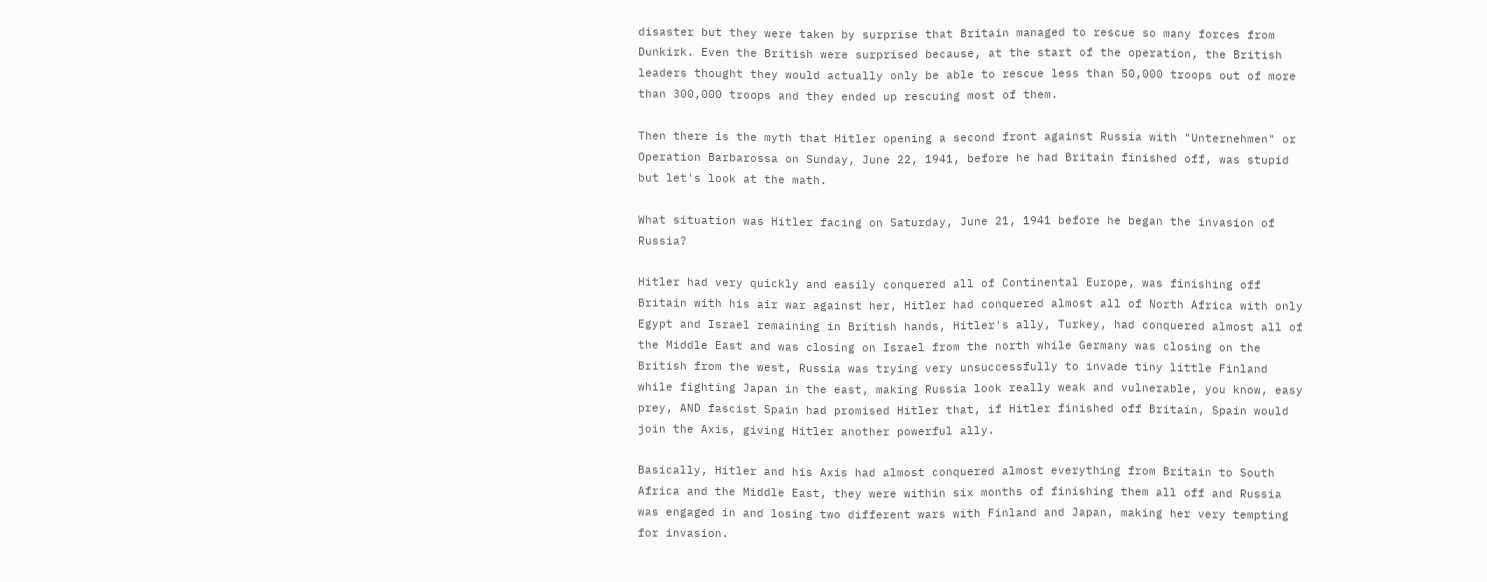disaster but they were taken by surprise that Britain managed to rescue so many forces from Dunkirk. Even the British were surprised because, at the start of the operation, the British leaders thought they would actually only be able to rescue less than 50,000 troops out of more than 300,000 troops and they ended up rescuing most of them.

Then there is the myth that Hitler opening a second front against Russia with "Unternehmen" or Operation Barbarossa on Sunday, June 22, 1941, before he had Britain finished off, was stupid but let's look at the math.

What situation was Hitler facing on Saturday, June 21, 1941 before he began the invasion of Russia?

Hitler had very quickly and easily conquered all of Continental Europe, was finishing off Britain with his air war against her, Hitler had conquered almost all of North Africa with only Egypt and Israel remaining in British hands, Hitler's ally, Turkey, had conquered almost all of the Middle East and was closing on Israel from the north while Germany was closing on the British from the west, Russia was trying very unsuccessfully to invade tiny little Finland while fighting Japan in the east, making Russia look really weak and vulnerable, you know, easy prey, AND fascist Spain had promised Hitler that, if Hitler finished off Britain, Spain would join the Axis, giving Hitler another powerful ally.

Basically, Hitler and his Axis had almost conquered almost everything from Britain to South Africa and the Middle East, they were within six months of finishing them all off and Russia was engaged in and losing two different wars with Finland and Japan, making her very tempting for invasion.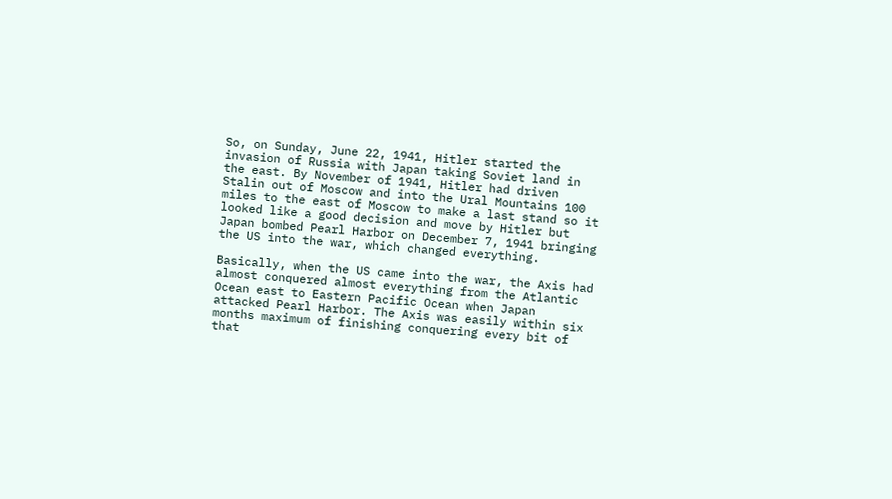So, on Sunday, June 22, 1941, Hitler started the invasion of Russia with Japan taking Soviet land in the east. By November of 1941, Hitler had driven Stalin out of Moscow and into the Ural Mountains 100 miles to the east of Moscow to make a last stand so it looked like a good decision and move by Hitler but Japan bombed Pearl Harbor on December 7, 1941 bringing the US into the war, which changed everything.

Basically, when the US came into the war, the Axis had almost conquered almost everything from the Atlantic Ocean east to Eastern Pacific Ocean when Japan attacked Pearl Harbor. The Axis was easily within six months maximum of finishing conquering every bit of that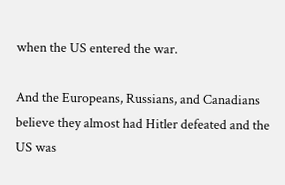when the US entered the war.

And the Europeans, Russians, and Canadians believe they almost had Hitler defeated and the US was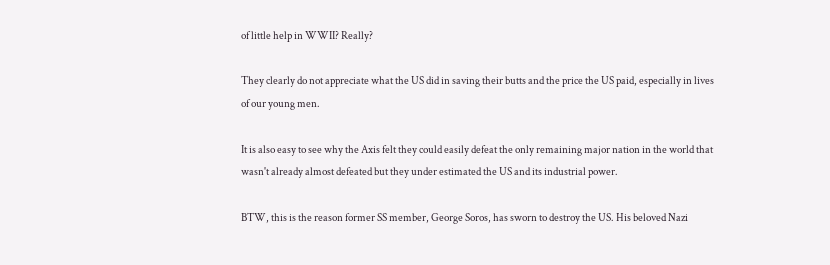of little help in WWII? Really?

They clearly do not appreciate what the US did in saving their butts and the price the US paid, especially in lives of our young men.

It is also easy to see why the Axis felt they could easily defeat the only remaining major nation in the world that wasn't already almost defeated but they under estimated the US and its industrial power.

BTW, this is the reason former SS member, George Soros, has sworn to destroy the US. His beloved Nazi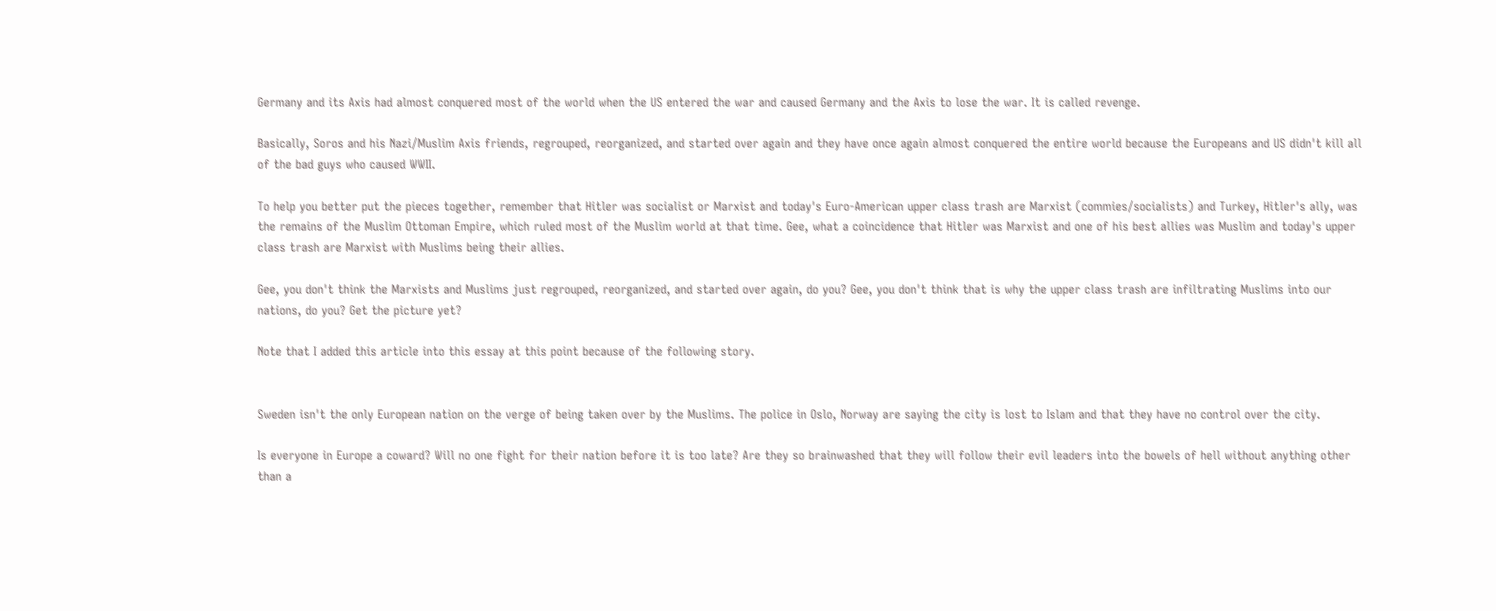Germany and its Axis had almost conquered most of the world when the US entered the war and caused Germany and the Axis to lose the war. It is called revenge.

Basically, Soros and his Nazi/Muslim Axis friends, regrouped, reorganized, and started over again and they have once again almost conquered the entire world because the Europeans and US didn't kill all of the bad guys who caused WWII.

To help you better put the pieces together, remember that Hitler was socialist or Marxist and today's Euro-American upper class trash are Marxist (commies/socialists) and Turkey, Hitler's ally, was the remains of the Muslim Ottoman Empire, which ruled most of the Muslim world at that time. Gee, what a coincidence that Hitler was Marxist and one of his best allies was Muslim and today's upper class trash are Marxist with Muslims being their allies.

Gee, you don't think the Marxists and Muslims just regrouped, reorganized, and started over again, do you? Gee, you don't think that is why the upper class trash are infiltrating Muslims into our nations, do you? Get the picture yet?

Note that I added this article into this essay at this point because of the following story.


Sweden isn't the only European nation on the verge of being taken over by the Muslims. The police in Oslo, Norway are saying the city is lost to Islam and that they have no control over the city.

Is everyone in Europe a coward? Will no one fight for their nation before it is too late? Are they so brainwashed that they will follow their evil leaders into the bowels of hell without anything other than a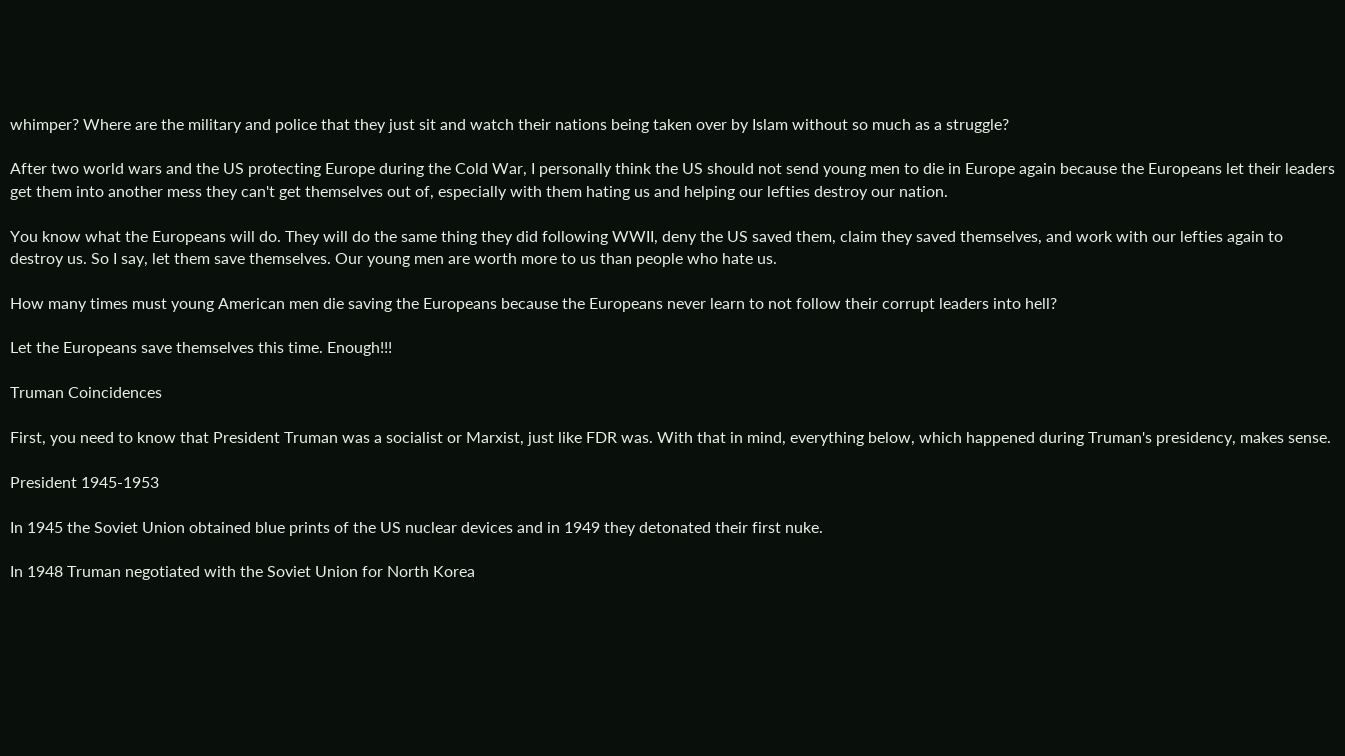whimper? Where are the military and police that they just sit and watch their nations being taken over by Islam without so much as a struggle?

After two world wars and the US protecting Europe during the Cold War, I personally think the US should not send young men to die in Europe again because the Europeans let their leaders get them into another mess they can't get themselves out of, especially with them hating us and helping our lefties destroy our nation.

You know what the Europeans will do. They will do the same thing they did following WWII, deny the US saved them, claim they saved themselves, and work with our lefties again to destroy us. So I say, let them save themselves. Our young men are worth more to us than people who hate us.

How many times must young American men die saving the Europeans because the Europeans never learn to not follow their corrupt leaders into hell?

Let the Europeans save themselves this time. Enough!!!

Truman Coincidences

First, you need to know that President Truman was a socialist or Marxist, just like FDR was. With that in mind, everything below, which happened during Truman's presidency, makes sense.

President 1945-1953

In 1945 the Soviet Union obtained blue prints of the US nuclear devices and in 1949 they detonated their first nuke.

In 1948 Truman negotiated with the Soviet Union for North Korea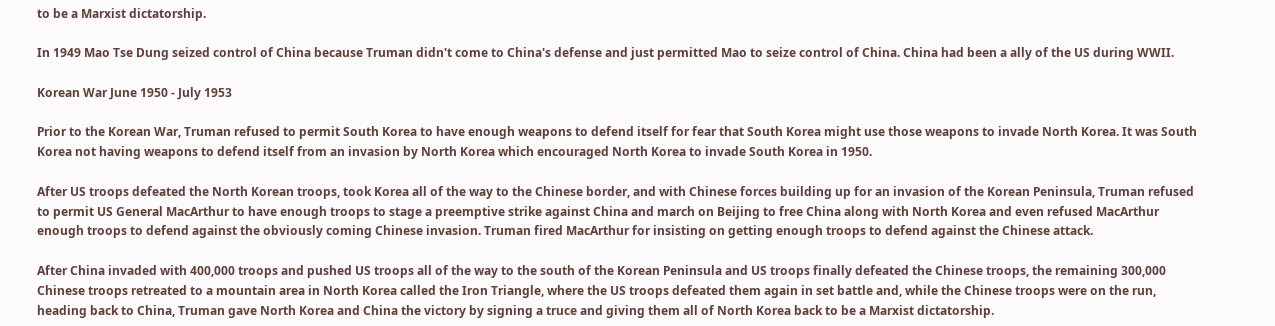to be a Marxist dictatorship.

In 1949 Mao Tse Dung seized control of China because Truman didn't come to China's defense and just permitted Mao to seize control of China. China had been a ally of the US during WWII.

Korean War June 1950 - July 1953

Prior to the Korean War, Truman refused to permit South Korea to have enough weapons to defend itself for fear that South Korea might use those weapons to invade North Korea. It was South Korea not having weapons to defend itself from an invasion by North Korea which encouraged North Korea to invade South Korea in 1950.

After US troops defeated the North Korean troops, took Korea all of the way to the Chinese border, and with Chinese forces building up for an invasion of the Korean Peninsula, Truman refused to permit US General MacArthur to have enough troops to stage a preemptive strike against China and march on Beijing to free China along with North Korea and even refused MacArthur enough troops to defend against the obviously coming Chinese invasion. Truman fired MacArthur for insisting on getting enough troops to defend against the Chinese attack.

After China invaded with 400,000 troops and pushed US troops all of the way to the south of the Korean Peninsula and US troops finally defeated the Chinese troops, the remaining 300,000 Chinese troops retreated to a mountain area in North Korea called the Iron Triangle, where the US troops defeated them again in set battle and, while the Chinese troops were on the run, heading back to China, Truman gave North Korea and China the victory by signing a truce and giving them all of North Korea back to be a Marxist dictatorship.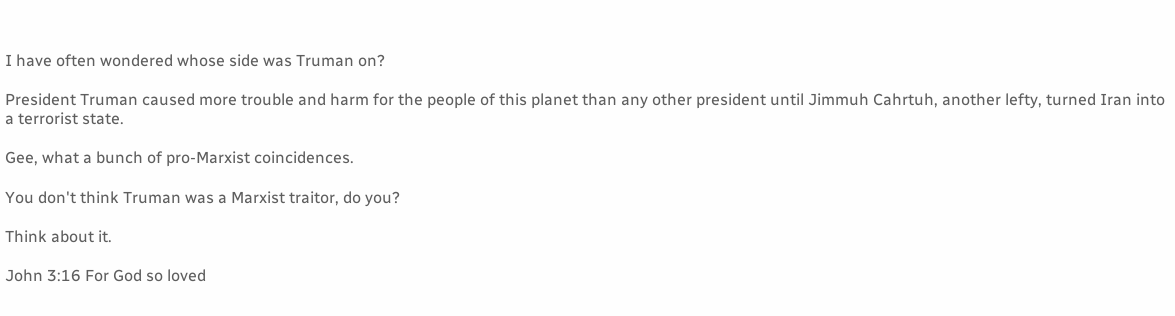I have often wondered whose side was Truman on?

President Truman caused more trouble and harm for the people of this planet than any other president until Jimmuh Cahrtuh, another lefty, turned Iran into a terrorist state.

Gee, what a bunch of pro-Marxist coincidences.

You don't think Truman was a Marxist traitor, do you?

Think about it.

John 3:16 For God so loved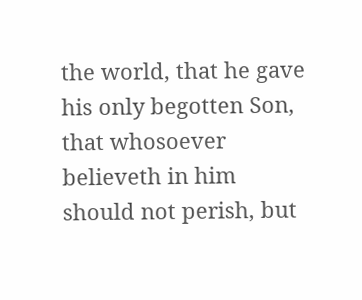the world, that he gave his only begotten Son, that whosoever believeth in him should not perish, but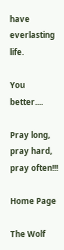have everlasting life.

You better....

Pray long, pray hard, pray often!!!

Home Page

The Wolf